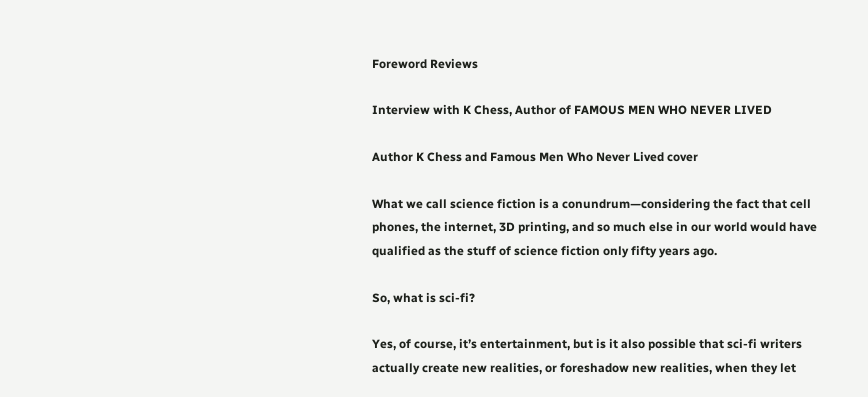Foreword Reviews

Interview with K Chess, Author of FAMOUS MEN WHO NEVER LIVED

Author K Chess and Famous Men Who Never Lived cover

What we call science fiction is a conundrum—considering the fact that cell phones, the internet, 3D printing, and so much else in our world would have qualified as the stuff of science fiction only fifty years ago.

So, what is sci-fi?

Yes, of course, it’s entertainment, but is it also possible that sci-fi writers actually create new realities, or foreshadow new realities, when they let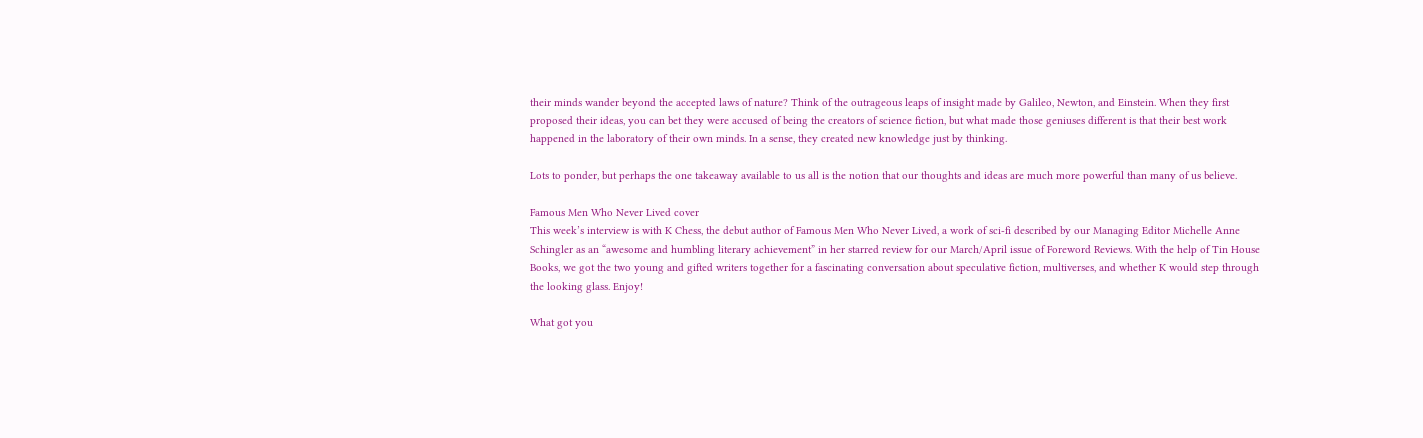their minds wander beyond the accepted laws of nature? Think of the outrageous leaps of insight made by Galileo, Newton, and Einstein. When they first proposed their ideas, you can bet they were accused of being the creators of science fiction, but what made those geniuses different is that their best work happened in the laboratory of their own minds. In a sense, they created new knowledge just by thinking.

Lots to ponder, but perhaps the one takeaway available to us all is the notion that our thoughts and ideas are much more powerful than many of us believe.

Famous Men Who Never Lived cover
This week’s interview is with K Chess, the debut author of Famous Men Who Never Lived, a work of sci-fi described by our Managing Editor Michelle Anne Schingler as an “awesome and humbling literary achievement” in her starred review for our March/April issue of Foreword Reviews. With the help of Tin House Books, we got the two young and gifted writers together for a fascinating conversation about speculative fiction, multiverses, and whether K would step through the looking glass. Enjoy!

What got you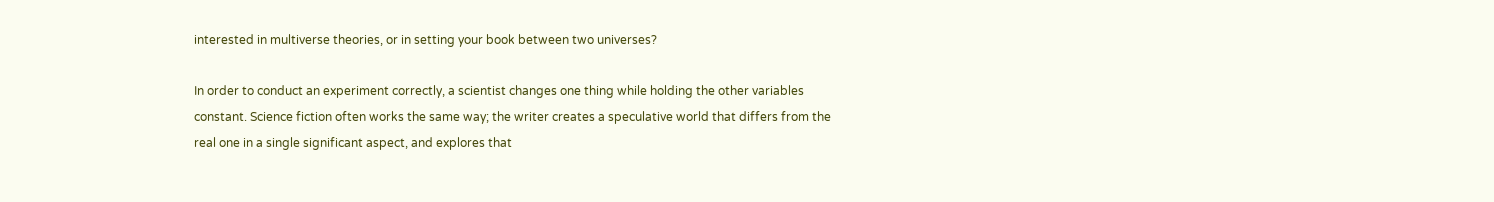interested in multiverse theories, or in setting your book between two universes?

In order to conduct an experiment correctly, a scientist changes one thing while holding the other variables constant. Science fiction often works the same way; the writer creates a speculative world that differs from the real one in a single significant aspect, and explores that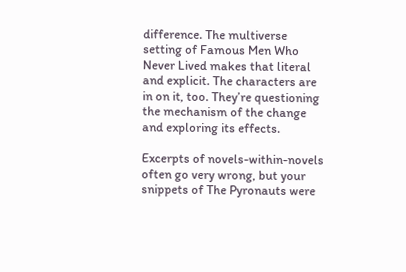difference. The multiverse setting of Famous Men Who Never Lived makes that literal and explicit. The characters are in on it, too. They’re questioning the mechanism of the change and exploring its effects.

Excerpts of novels-within-novels often go very wrong, but your snippets of The Pyronauts were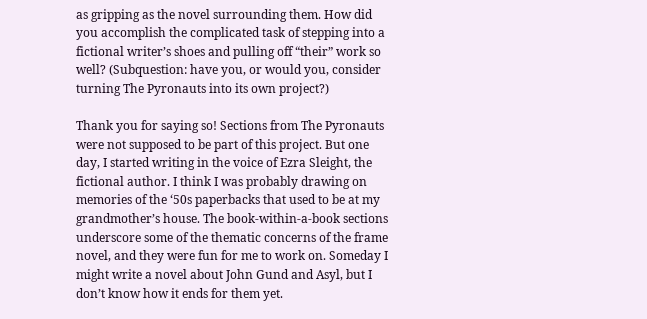as gripping as the novel surrounding them. How did you accomplish the complicated task of stepping into a fictional writer’s shoes and pulling off “their” work so well? (Subquestion: have you, or would you, consider turning The Pyronauts into its own project?)

Thank you for saying so! Sections from The Pyronauts were not supposed to be part of this project. But one day, I started writing in the voice of Ezra Sleight, the fictional author. I think I was probably drawing on memories of the ‘50s paperbacks that used to be at my grandmother’s house. The book-within-a-book sections underscore some of the thematic concerns of the frame novel, and they were fun for me to work on. Someday I might write a novel about John Gund and Asyl, but I don’t know how it ends for them yet.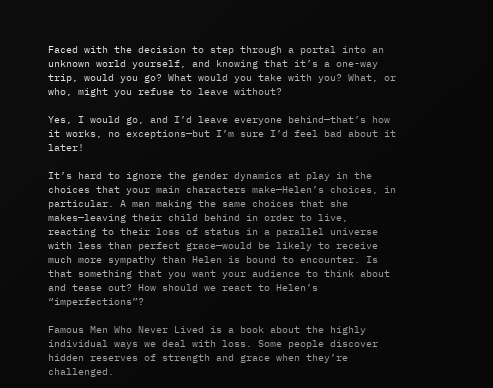Faced with the decision to step through a portal into an unknown world yourself, and knowing that it’s a one-way trip, would you go? What would you take with you? What, or who, might you refuse to leave without?

Yes, I would go, and I’d leave everyone behind—that’s how it works, no exceptions—but I’m sure I’d feel bad about it later!

It’s hard to ignore the gender dynamics at play in the choices that your main characters make—Helen’s choices, in particular. A man making the same choices that she makes—leaving their child behind in order to live, reacting to their loss of status in a parallel universe with less than perfect grace—would be likely to receive much more sympathy than Helen is bound to encounter. Is that something that you want your audience to think about and tease out? How should we react to Helen’s “imperfections”?

Famous Men Who Never Lived is a book about the highly individual ways we deal with loss. Some people discover hidden reserves of strength and grace when they’re challenged.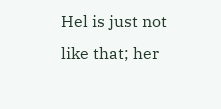Hel is just not like that; her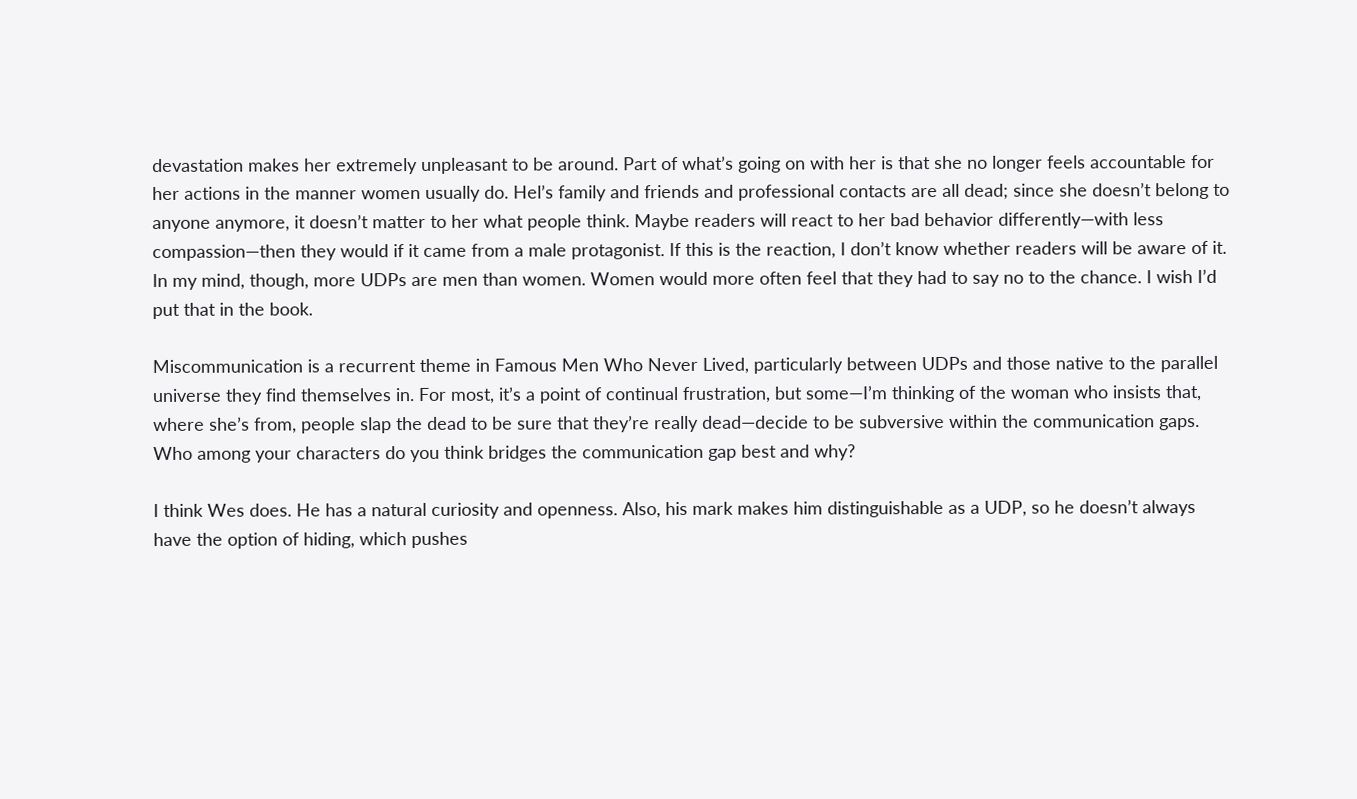devastation makes her extremely unpleasant to be around. Part of what’s going on with her is that she no longer feels accountable for her actions in the manner women usually do. Hel’s family and friends and professional contacts are all dead; since she doesn’t belong to anyone anymore, it doesn’t matter to her what people think. Maybe readers will react to her bad behavior differently—with less compassion—then they would if it came from a male protagonist. If this is the reaction, I don’t know whether readers will be aware of it. In my mind, though, more UDPs are men than women. Women would more often feel that they had to say no to the chance. I wish I’d put that in the book.

Miscommunication is a recurrent theme in Famous Men Who Never Lived, particularly between UDPs and those native to the parallel universe they find themselves in. For most, it’s a point of continual frustration, but some—I’m thinking of the woman who insists that, where she’s from, people slap the dead to be sure that they’re really dead—decide to be subversive within the communication gaps. Who among your characters do you think bridges the communication gap best and why?

I think Wes does. He has a natural curiosity and openness. Also, his mark makes him distinguishable as a UDP, so he doesn’t always have the option of hiding, which pushes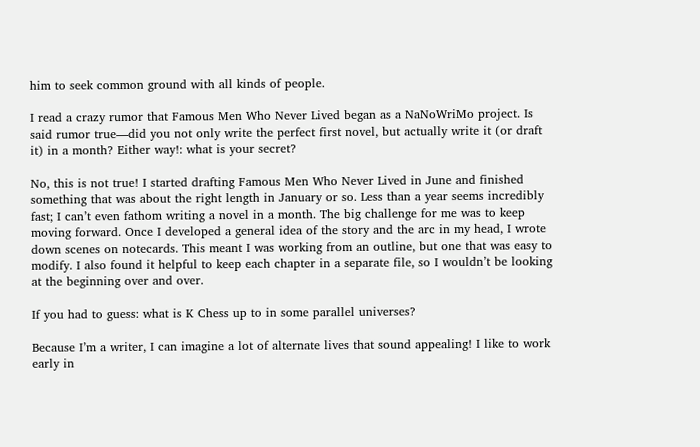him to seek common ground with all kinds of people.

I read a crazy rumor that Famous Men Who Never Lived began as a NaNoWriMo project. Is said rumor true—did you not only write the perfect first novel, but actually write it (or draft it) in a month? Either way!: what is your secret?

No, this is not true! I started drafting Famous Men Who Never Lived in June and finished something that was about the right length in January or so. Less than a year seems incredibly fast; I can’t even fathom writing a novel in a month. The big challenge for me was to keep moving forward. Once I developed a general idea of the story and the arc in my head, I wrote down scenes on notecards. This meant I was working from an outline, but one that was easy to modify. I also found it helpful to keep each chapter in a separate file, so I wouldn’t be looking at the beginning over and over.

If you had to guess: what is K Chess up to in some parallel universes?

Because I’m a writer, I can imagine a lot of alternate lives that sound appealing! I like to work early in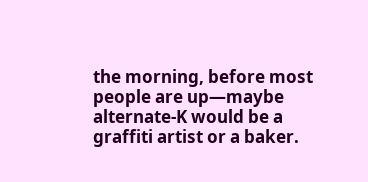the morning, before most people are up—maybe alternate-K would be a graffiti artist or a baker.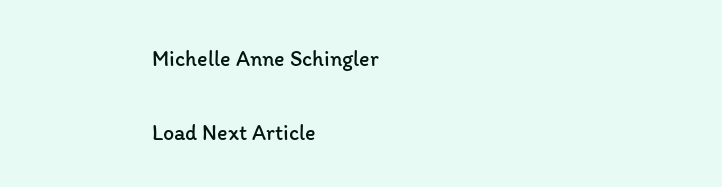Michelle Anne Schingler

Load Next Article